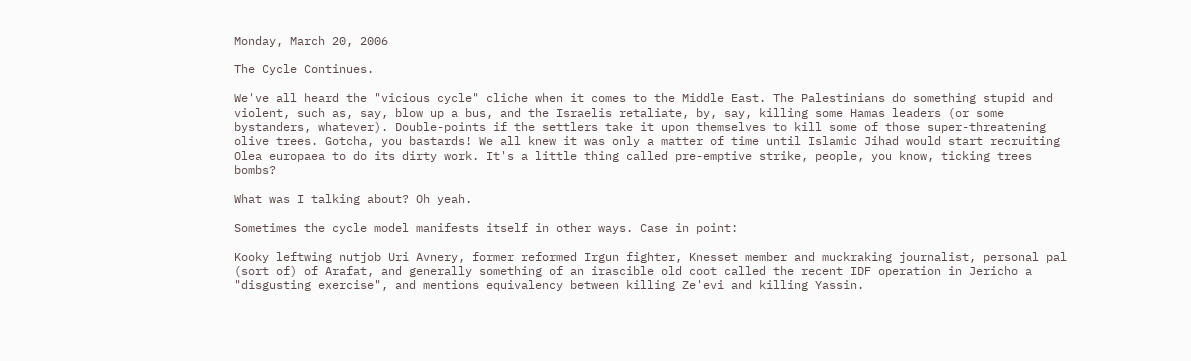Monday, March 20, 2006

The Cycle Continues.

We've all heard the "vicious cycle" cliche when it comes to the Middle East. The Palestinians do something stupid and violent, such as, say, blow up a bus, and the Israelis retaliate, by, say, killing some Hamas leaders (or some bystanders, whatever). Double-points if the settlers take it upon themselves to kill some of those super-threatening olive trees. Gotcha, you bastards! We all knew it was only a matter of time until Islamic Jihad would start recruiting Olea europaea to do its dirty work. It's a little thing called pre-emptive strike, people, you know, ticking trees bombs?

What was I talking about? Oh yeah.

Sometimes the cycle model manifests itself in other ways. Case in point:

Kooky leftwing nutjob Uri Avnery, former reformed Irgun fighter, Knesset member and muckraking journalist, personal pal (sort of) of Arafat, and generally something of an irascible old coot called the recent IDF operation in Jericho a "disgusting exercise", and mentions equivalency between killing Ze'evi and killing Yassin.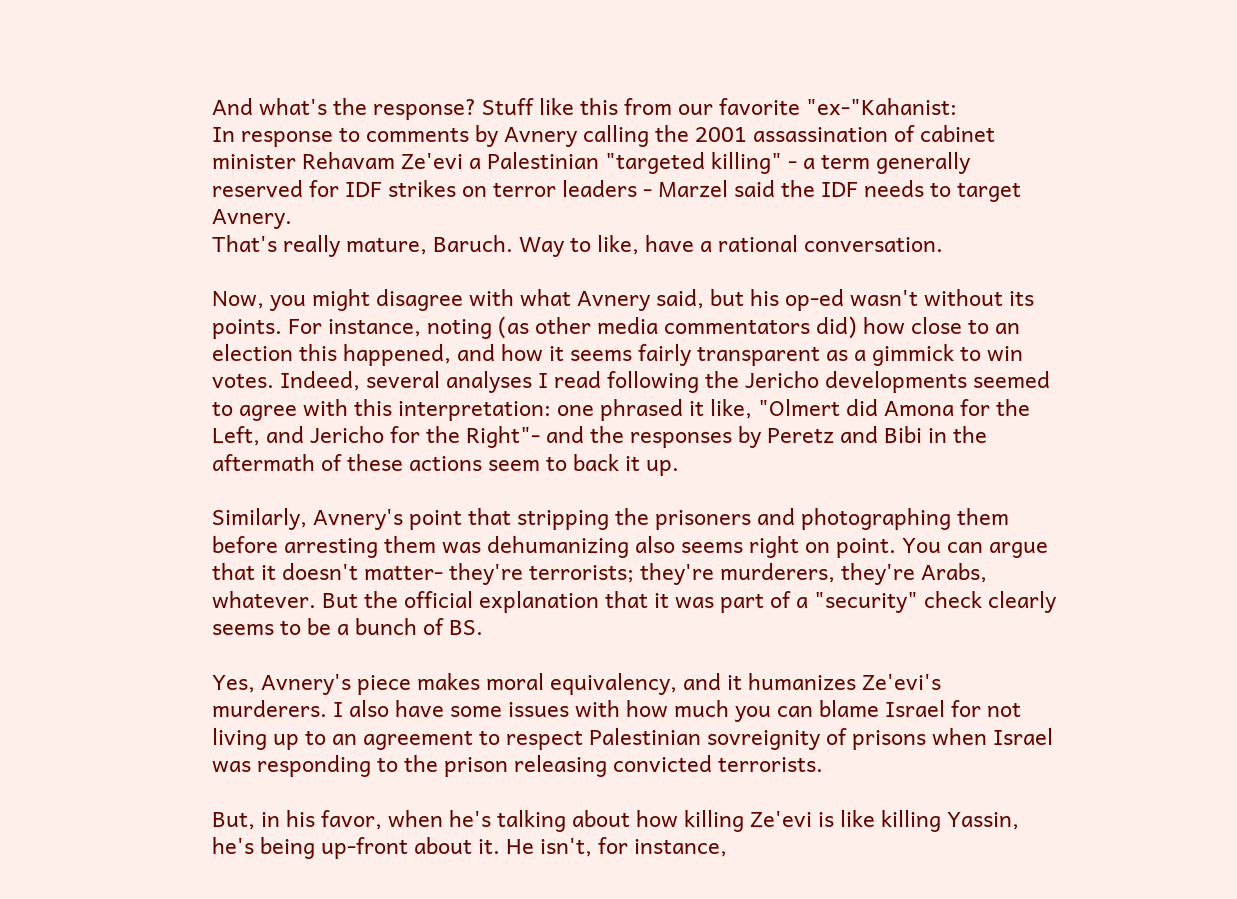And what's the response? Stuff like this from our favorite "ex-"Kahanist:
In response to comments by Avnery calling the 2001 assassination of cabinet minister Rehavam Ze'evi a Palestinian "targeted killing" - a term generally reserved for IDF strikes on terror leaders - Marzel said the IDF needs to target Avnery.
That's really mature, Baruch. Way to like, have a rational conversation.

Now, you might disagree with what Avnery said, but his op-ed wasn't without its points. For instance, noting (as other media commentators did) how close to an election this happened, and how it seems fairly transparent as a gimmick to win votes. Indeed, several analyses I read following the Jericho developments seemed to agree with this interpretation: one phrased it like, "Olmert did Amona for the Left, and Jericho for the Right"- and the responses by Peretz and Bibi in the aftermath of these actions seem to back it up.

Similarly, Avnery's point that stripping the prisoners and photographing them before arresting them was dehumanizing also seems right on point. You can argue that it doesn't matter- they're terrorists; they're murderers, they're Arabs, whatever. But the official explanation that it was part of a "security" check clearly seems to be a bunch of BS.

Yes, Avnery's piece makes moral equivalency, and it humanizes Ze'evi's murderers. I also have some issues with how much you can blame Israel for not living up to an agreement to respect Palestinian sovreignity of prisons when Israel was responding to the prison releasing convicted terrorists.

But, in his favor, when he's talking about how killing Ze'evi is like killing Yassin, he's being up-front about it. He isn't, for instance,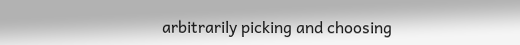arbitrarily picking and choosing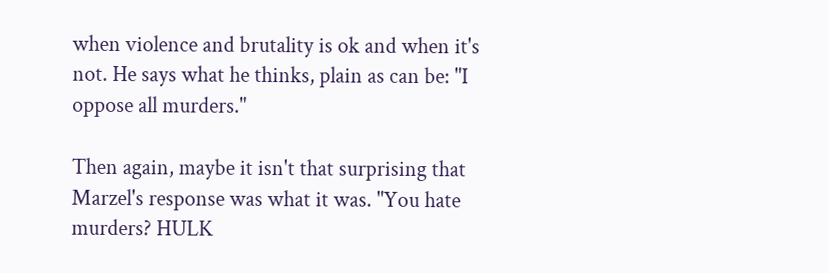when violence and brutality is ok and when it's not. He says what he thinks, plain as can be: "I oppose all murders."

Then again, maybe it isn't that surprising that Marzel's response was what it was. "You hate murders? HULK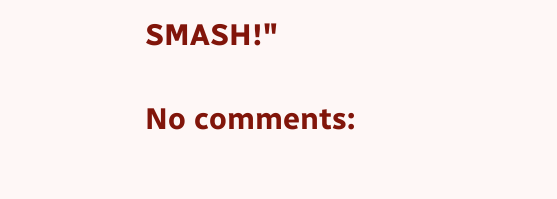SMASH!"

No comments: